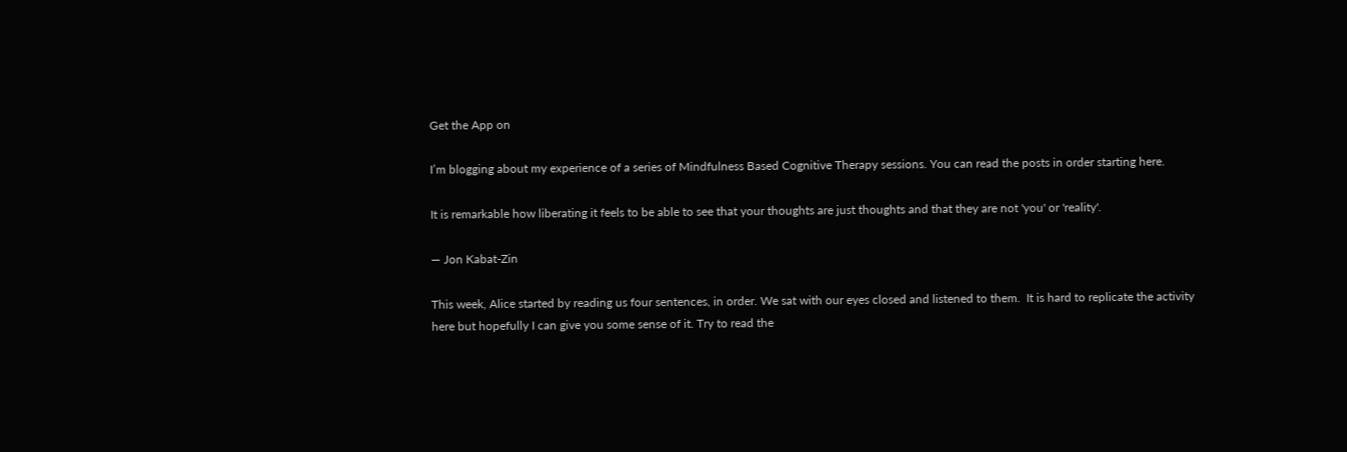Get the App on

I’m blogging about my experience of a series of Mindfulness Based Cognitive Therapy sessions. You can read the posts in order starting here.

It is remarkable how liberating it feels to be able to see that your thoughts are just thoughts and that they are not 'you' or 'reality'.

— Jon Kabat-Zin

This week, Alice started by reading us four sentences, in order. We sat with our eyes closed and listened to them.  It is hard to replicate the activity here but hopefully I can give you some sense of it. Try to read the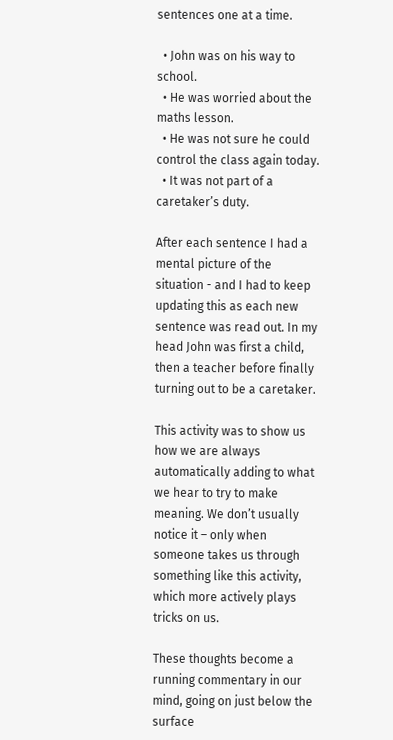sentences one at a time.

  • John was on his way to school.
  • He was worried about the maths lesson.
  • He was not sure he could control the class again today.
  • It was not part of a caretaker’s duty.

After each sentence I had a mental picture of the situation - and I had to keep updating this as each new sentence was read out. In my head John was first a child, then a teacher before finally turning out to be a caretaker.

This activity was to show us how we are always automatically adding to what we hear to try to make meaning. We don’t usually notice it – only when someone takes us through something like this activity, which more actively plays tricks on us.

These thoughts become a running commentary in our mind, going on just below the surface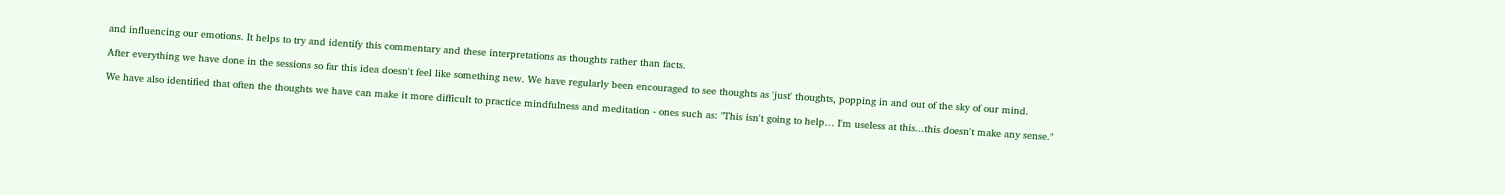and influencing our emotions. It helps to try and identify this commentary and these interpretations as thoughts rather than facts.

After everything we have done in the sessions so far this idea doesn't feel like something new. We have regularly been encouraged to see thoughts as 'just' thoughts, popping in and out of the sky of our mind.

We have also identified that often the thoughts we have can make it more difficult to practice mindfulness and meditation - ones such as: "This isn't going to help… I'm useless at this...this doesn't make any sense."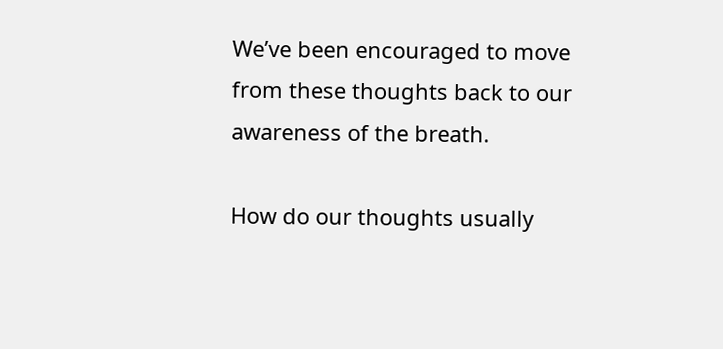We’ve been encouraged to move from these thoughts back to our awareness of the breath.

How do our thoughts usually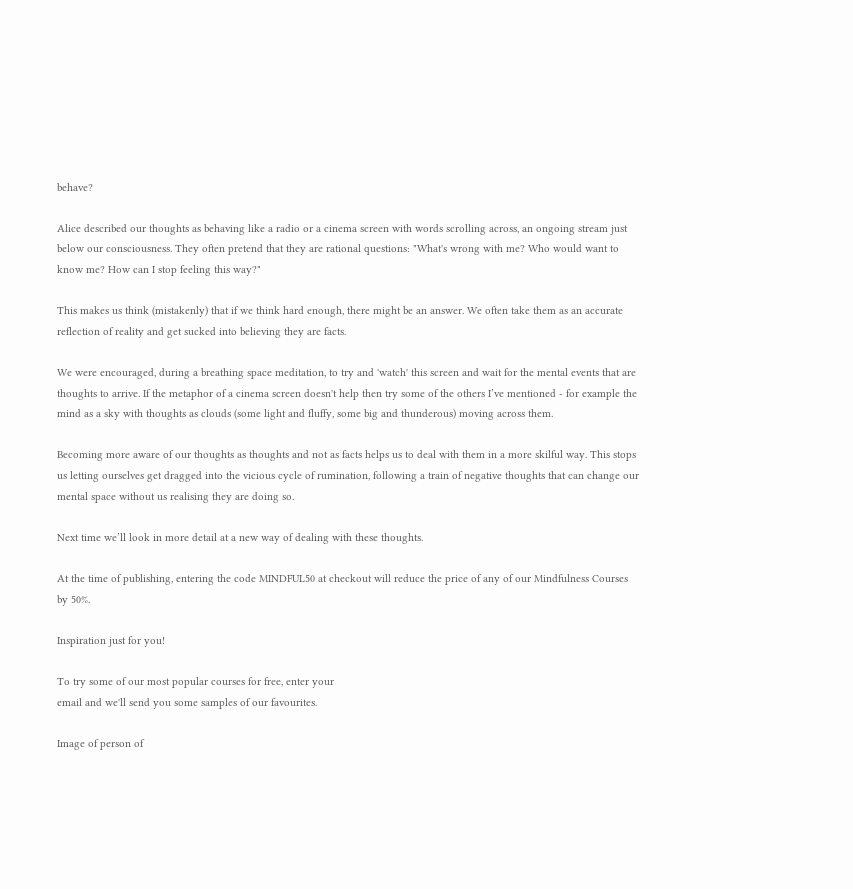behave?

Alice described our thoughts as behaving like a radio or a cinema screen with words scrolling across, an ongoing stream just below our consciousness. They often pretend that they are rational questions: "What's wrong with me? Who would want to know me? How can I stop feeling this way?"

This makes us think (mistakenly) that if we think hard enough, there might be an answer. We often take them as an accurate reflection of reality and get sucked into believing they are facts.

We were encouraged, during a breathing space meditation, to try and 'watch' this screen and wait for the mental events that are thoughts to arrive. If the metaphor of a cinema screen doesn't help then try some of the others I’ve mentioned - for example the mind as a sky with thoughts as clouds (some light and fluffy, some big and thunderous) moving across them.

Becoming more aware of our thoughts as thoughts and not as facts helps us to deal with them in a more skilful way. This stops us letting ourselves get dragged into the vicious cycle of rumination, following a train of negative thoughts that can change our mental space without us realising they are doing so.

Next time we’ll look in more detail at a new way of dealing with these thoughts.

At the time of publishing, entering the code MINDFUL50 at checkout will reduce the price of any of our Mindfulness Courses by 50%.

Inspiration just for you!

To try some of our most popular courses for free, enter your
email and we'll send you some samples of our favourites.

Image of person of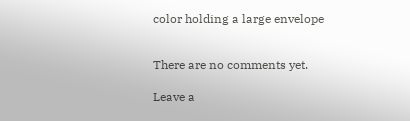color holding a large envelope


There are no comments yet.

Leave a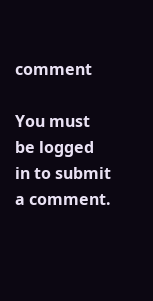comment

You must be logged in to submit a comment.